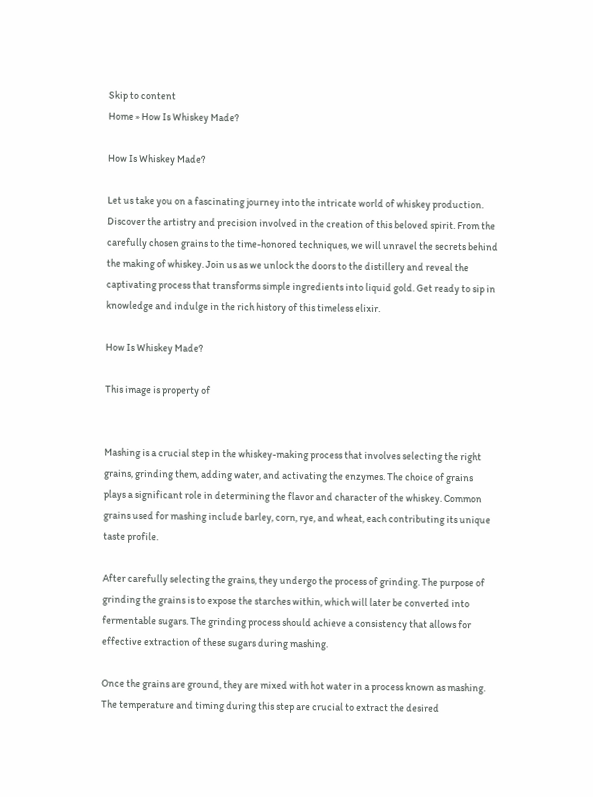Skip to content
Home » How Is Whiskey Made?

How Is Whiskey Made?

Let us take you on a fascinating journey into the intricate world of whiskey production. Discover the artistry and precision involved in the creation of this beloved spirit. From the carefully chosen grains to the time-honored techniques, we will unravel the secrets behind the making of whiskey. Join us as we unlock the doors to the distillery and reveal the captivating process that transforms simple ingredients into liquid gold. Get ready to sip in knowledge and indulge in the rich history of this timeless elixir.

How Is Whiskey Made?

This image is property of


Mashing is a crucial step in the whiskey-making process that involves selecting the right grains, grinding them, adding water, and activating the enzymes. The choice of grains plays a significant role in determining the flavor and character of the whiskey. Common grains used for mashing include barley, corn, rye, and wheat, each contributing its unique taste profile.

After carefully selecting the grains, they undergo the process of grinding. The purpose of grinding the grains is to expose the starches within, which will later be converted into fermentable sugars. The grinding process should achieve a consistency that allows for effective extraction of these sugars during mashing.

Once the grains are ground, they are mixed with hot water in a process known as mashing. The temperature and timing during this step are crucial to extract the desired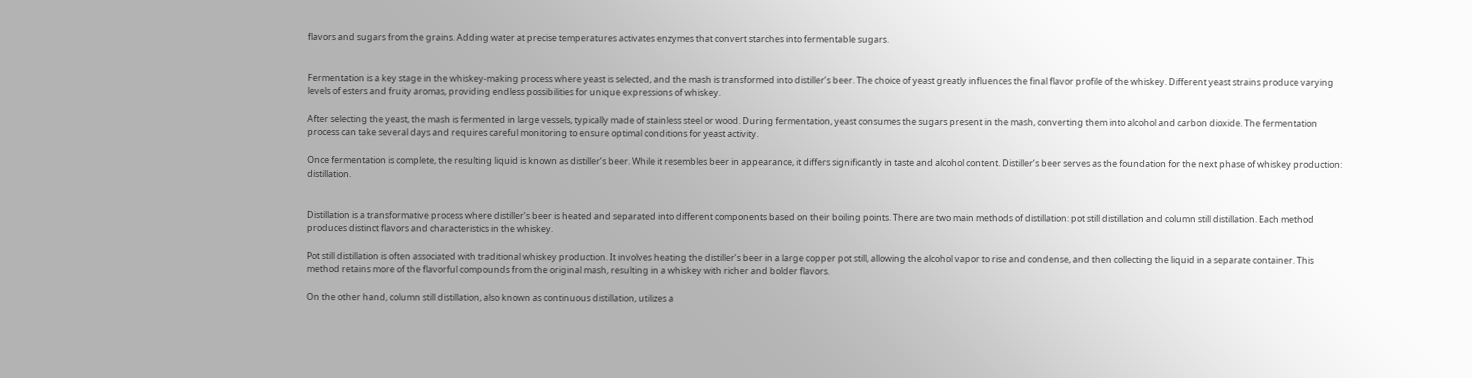flavors and sugars from the grains. Adding water at precise temperatures activates enzymes that convert starches into fermentable sugars.


Fermentation is a key stage in the whiskey-making process where yeast is selected, and the mash is transformed into distiller’s beer. The choice of yeast greatly influences the final flavor profile of the whiskey. Different yeast strains produce varying levels of esters and fruity aromas, providing endless possibilities for unique expressions of whiskey.

After selecting the yeast, the mash is fermented in large vessels, typically made of stainless steel or wood. During fermentation, yeast consumes the sugars present in the mash, converting them into alcohol and carbon dioxide. The fermentation process can take several days and requires careful monitoring to ensure optimal conditions for yeast activity.

Once fermentation is complete, the resulting liquid is known as distiller’s beer. While it resembles beer in appearance, it differs significantly in taste and alcohol content. Distiller’s beer serves as the foundation for the next phase of whiskey production: distillation.


Distillation is a transformative process where distiller’s beer is heated and separated into different components based on their boiling points. There are two main methods of distillation: pot still distillation and column still distillation. Each method produces distinct flavors and characteristics in the whiskey.

Pot still distillation is often associated with traditional whiskey production. It involves heating the distiller’s beer in a large copper pot still, allowing the alcohol vapor to rise and condense, and then collecting the liquid in a separate container. This method retains more of the flavorful compounds from the original mash, resulting in a whiskey with richer and bolder flavors.

On the other hand, column still distillation, also known as continuous distillation, utilizes a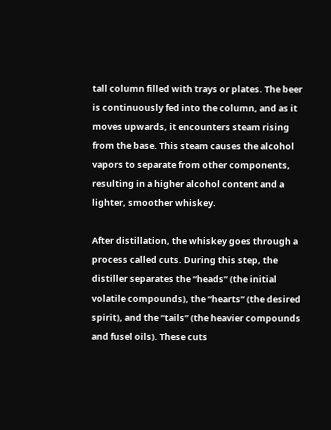tall column filled with trays or plates. The beer is continuously fed into the column, and as it moves upwards, it encounters steam rising from the base. This steam causes the alcohol vapors to separate from other components, resulting in a higher alcohol content and a lighter, smoother whiskey.

After distillation, the whiskey goes through a process called cuts. During this step, the distiller separates the “heads” (the initial volatile compounds), the “hearts” (the desired spirit), and the “tails” (the heavier compounds and fusel oils). These cuts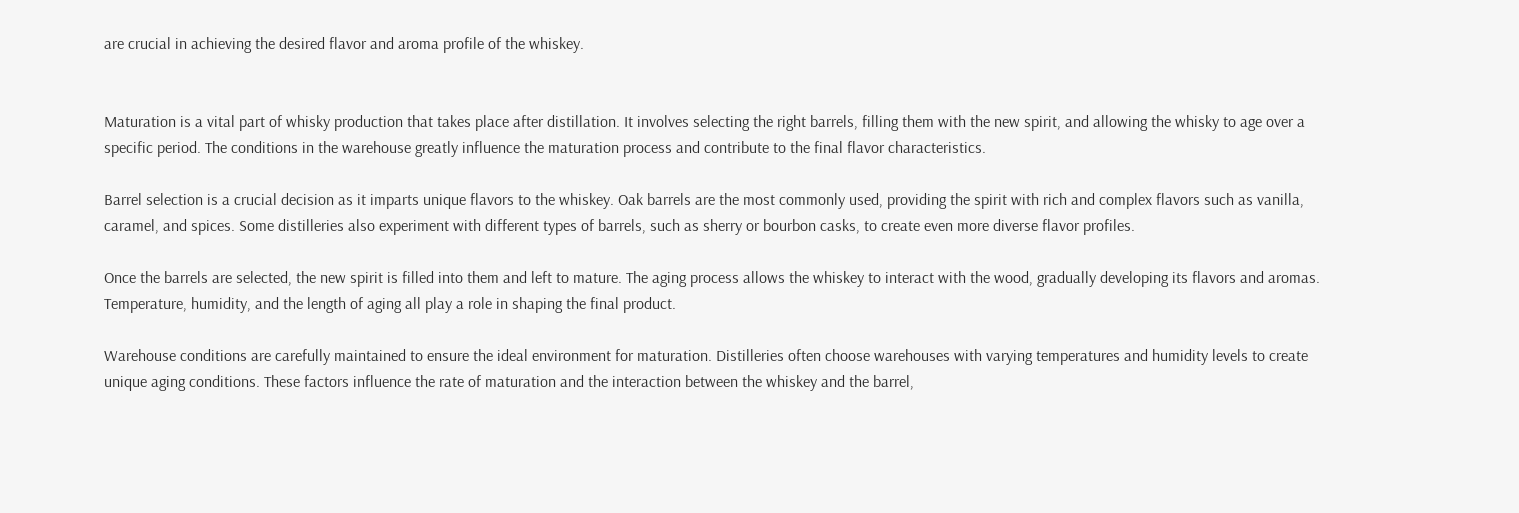are crucial in achieving the desired flavor and aroma profile of the whiskey.


Maturation is a vital part of whisky production that takes place after distillation. It involves selecting the right barrels, filling them with the new spirit, and allowing the whisky to age over a specific period. The conditions in the warehouse greatly influence the maturation process and contribute to the final flavor characteristics.

Barrel selection is a crucial decision as it imparts unique flavors to the whiskey. Oak barrels are the most commonly used, providing the spirit with rich and complex flavors such as vanilla, caramel, and spices. Some distilleries also experiment with different types of barrels, such as sherry or bourbon casks, to create even more diverse flavor profiles.

Once the barrels are selected, the new spirit is filled into them and left to mature. The aging process allows the whiskey to interact with the wood, gradually developing its flavors and aromas. Temperature, humidity, and the length of aging all play a role in shaping the final product.

Warehouse conditions are carefully maintained to ensure the ideal environment for maturation. Distilleries often choose warehouses with varying temperatures and humidity levels to create unique aging conditions. These factors influence the rate of maturation and the interaction between the whiskey and the barrel,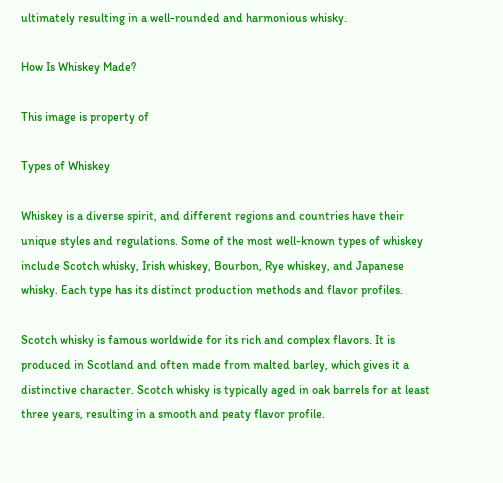ultimately resulting in a well-rounded and harmonious whisky.

How Is Whiskey Made?

This image is property of

Types of Whiskey

Whiskey is a diverse spirit, and different regions and countries have their unique styles and regulations. Some of the most well-known types of whiskey include Scotch whisky, Irish whiskey, Bourbon, Rye whiskey, and Japanese whisky. Each type has its distinct production methods and flavor profiles.

Scotch whisky is famous worldwide for its rich and complex flavors. It is produced in Scotland and often made from malted barley, which gives it a distinctive character. Scotch whisky is typically aged in oak barrels for at least three years, resulting in a smooth and peaty flavor profile.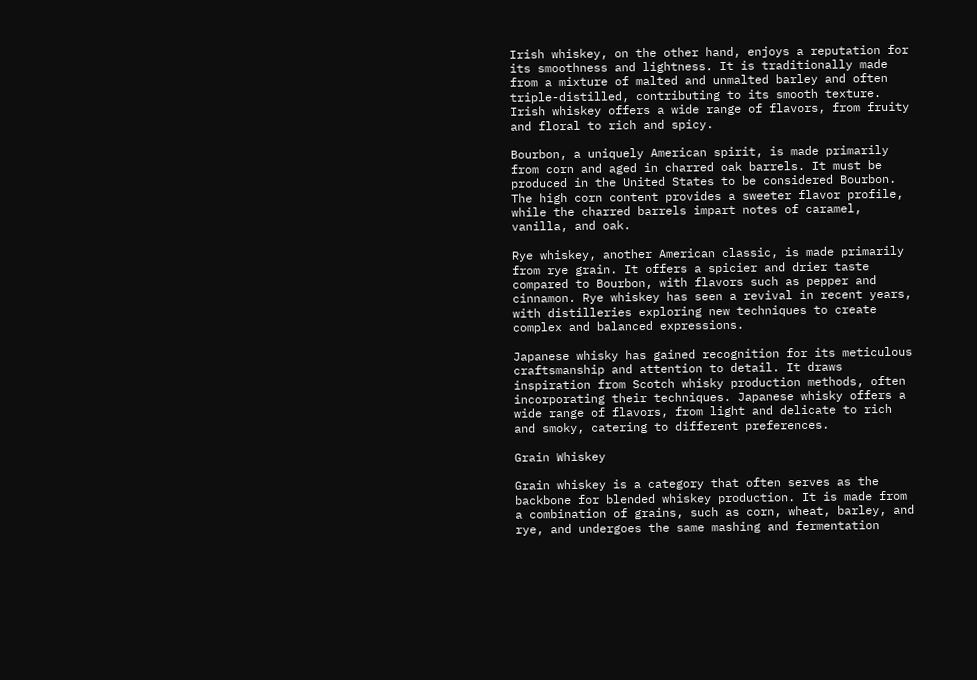Irish whiskey, on the other hand, enjoys a reputation for its smoothness and lightness. It is traditionally made from a mixture of malted and unmalted barley and often triple-distilled, contributing to its smooth texture. Irish whiskey offers a wide range of flavors, from fruity and floral to rich and spicy.

Bourbon, a uniquely American spirit, is made primarily from corn and aged in charred oak barrels. It must be produced in the United States to be considered Bourbon. The high corn content provides a sweeter flavor profile, while the charred barrels impart notes of caramel, vanilla, and oak.

Rye whiskey, another American classic, is made primarily from rye grain. It offers a spicier and drier taste compared to Bourbon, with flavors such as pepper and cinnamon. Rye whiskey has seen a revival in recent years, with distilleries exploring new techniques to create complex and balanced expressions.

Japanese whisky has gained recognition for its meticulous craftsmanship and attention to detail. It draws inspiration from Scotch whisky production methods, often incorporating their techniques. Japanese whisky offers a wide range of flavors, from light and delicate to rich and smoky, catering to different preferences.

Grain Whiskey

Grain whiskey is a category that often serves as the backbone for blended whiskey production. It is made from a combination of grains, such as corn, wheat, barley, and rye, and undergoes the same mashing and fermentation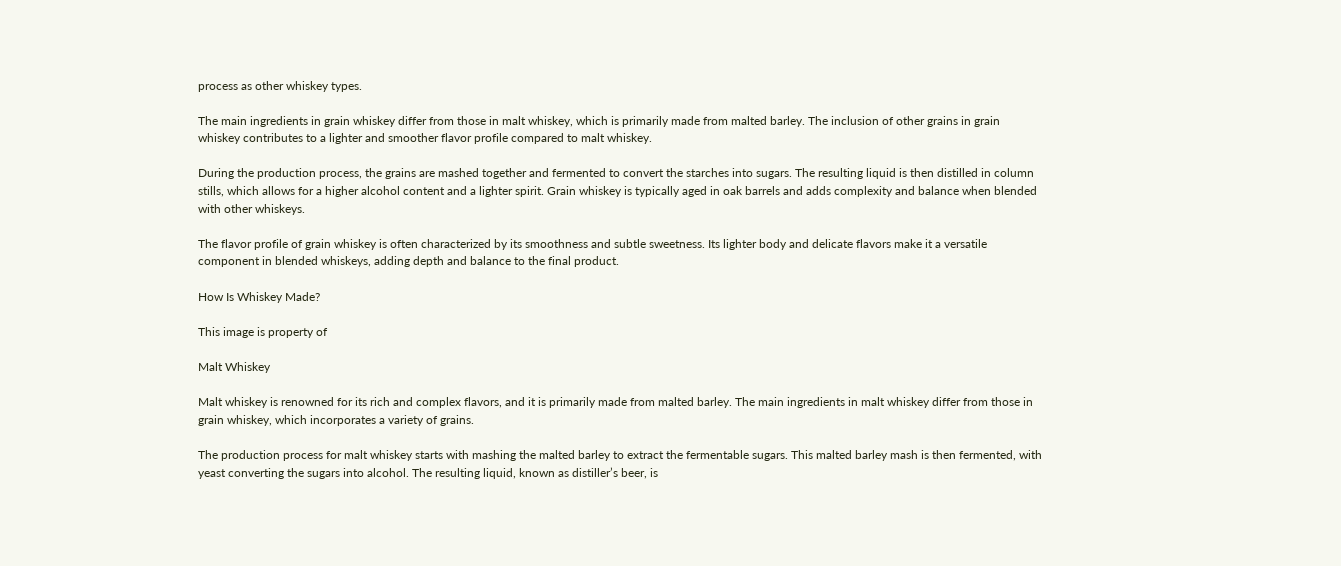process as other whiskey types.

The main ingredients in grain whiskey differ from those in malt whiskey, which is primarily made from malted barley. The inclusion of other grains in grain whiskey contributes to a lighter and smoother flavor profile compared to malt whiskey.

During the production process, the grains are mashed together and fermented to convert the starches into sugars. The resulting liquid is then distilled in column stills, which allows for a higher alcohol content and a lighter spirit. Grain whiskey is typically aged in oak barrels and adds complexity and balance when blended with other whiskeys.

The flavor profile of grain whiskey is often characterized by its smoothness and subtle sweetness. Its lighter body and delicate flavors make it a versatile component in blended whiskeys, adding depth and balance to the final product.

How Is Whiskey Made?

This image is property of

Malt Whiskey

Malt whiskey is renowned for its rich and complex flavors, and it is primarily made from malted barley. The main ingredients in malt whiskey differ from those in grain whiskey, which incorporates a variety of grains.

The production process for malt whiskey starts with mashing the malted barley to extract the fermentable sugars. This malted barley mash is then fermented, with yeast converting the sugars into alcohol. The resulting liquid, known as distiller’s beer, is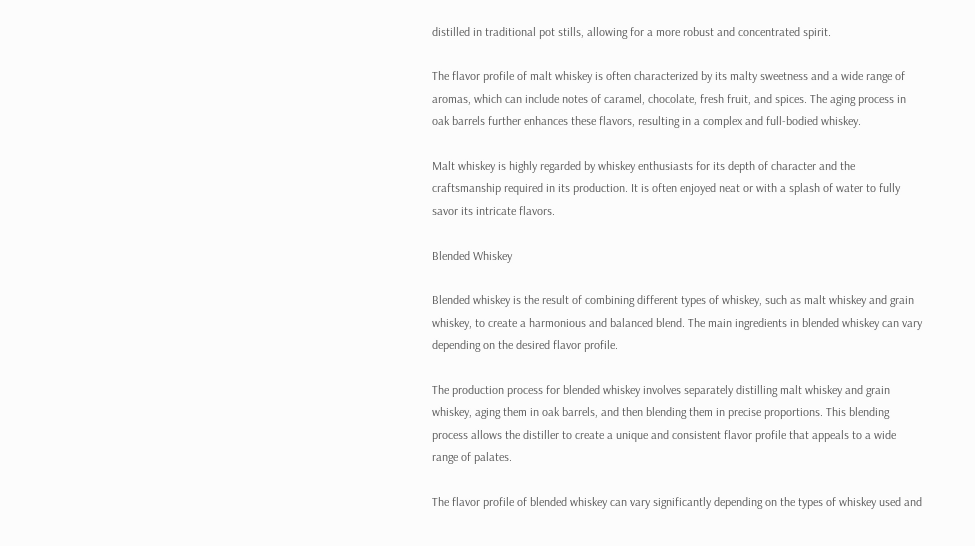distilled in traditional pot stills, allowing for a more robust and concentrated spirit.

The flavor profile of malt whiskey is often characterized by its malty sweetness and a wide range of aromas, which can include notes of caramel, chocolate, fresh fruit, and spices. The aging process in oak barrels further enhances these flavors, resulting in a complex and full-bodied whiskey.

Malt whiskey is highly regarded by whiskey enthusiasts for its depth of character and the craftsmanship required in its production. It is often enjoyed neat or with a splash of water to fully savor its intricate flavors.

Blended Whiskey

Blended whiskey is the result of combining different types of whiskey, such as malt whiskey and grain whiskey, to create a harmonious and balanced blend. The main ingredients in blended whiskey can vary depending on the desired flavor profile.

The production process for blended whiskey involves separately distilling malt whiskey and grain whiskey, aging them in oak barrels, and then blending them in precise proportions. This blending process allows the distiller to create a unique and consistent flavor profile that appeals to a wide range of palates.

The flavor profile of blended whiskey can vary significantly depending on the types of whiskey used and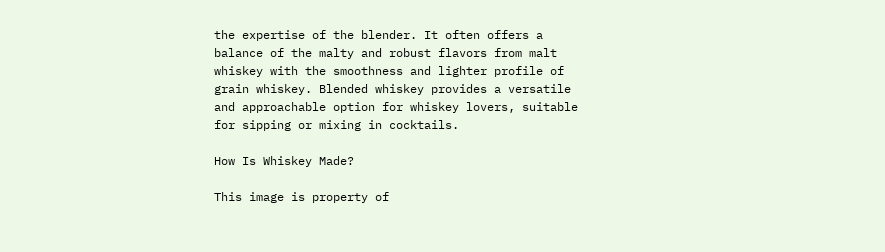the expertise of the blender. It often offers a balance of the malty and robust flavors from malt whiskey with the smoothness and lighter profile of grain whiskey. Blended whiskey provides a versatile and approachable option for whiskey lovers, suitable for sipping or mixing in cocktails.

How Is Whiskey Made?

This image is property of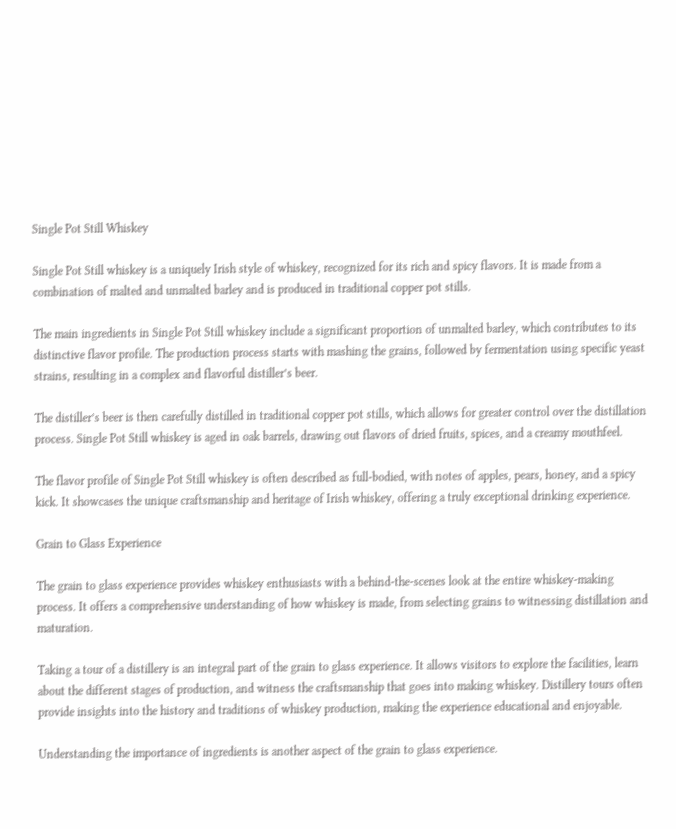Single Pot Still Whiskey

Single Pot Still whiskey is a uniquely Irish style of whiskey, recognized for its rich and spicy flavors. It is made from a combination of malted and unmalted barley and is produced in traditional copper pot stills.

The main ingredients in Single Pot Still whiskey include a significant proportion of unmalted barley, which contributes to its distinctive flavor profile. The production process starts with mashing the grains, followed by fermentation using specific yeast strains, resulting in a complex and flavorful distiller’s beer.

The distiller’s beer is then carefully distilled in traditional copper pot stills, which allows for greater control over the distillation process. Single Pot Still whiskey is aged in oak barrels, drawing out flavors of dried fruits, spices, and a creamy mouthfeel.

The flavor profile of Single Pot Still whiskey is often described as full-bodied, with notes of apples, pears, honey, and a spicy kick. It showcases the unique craftsmanship and heritage of Irish whiskey, offering a truly exceptional drinking experience.

Grain to Glass Experience

The grain to glass experience provides whiskey enthusiasts with a behind-the-scenes look at the entire whiskey-making process. It offers a comprehensive understanding of how whiskey is made, from selecting grains to witnessing distillation and maturation.

Taking a tour of a distillery is an integral part of the grain to glass experience. It allows visitors to explore the facilities, learn about the different stages of production, and witness the craftsmanship that goes into making whiskey. Distillery tours often provide insights into the history and traditions of whiskey production, making the experience educational and enjoyable.

Understanding the importance of ingredients is another aspect of the grain to glass experience.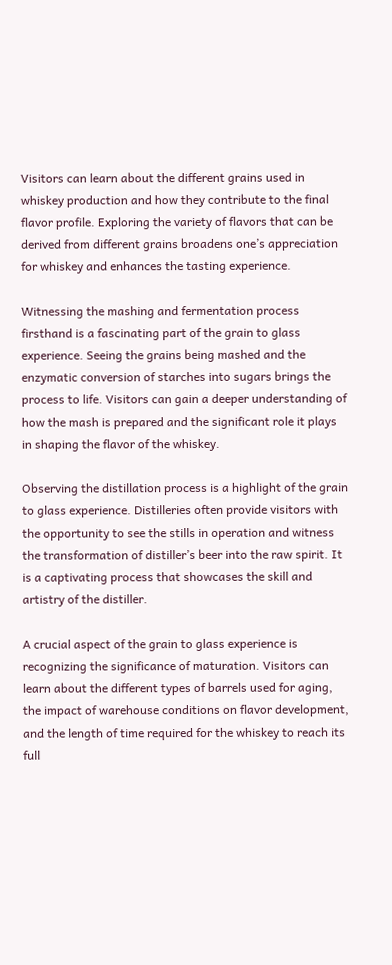Visitors can learn about the different grains used in whiskey production and how they contribute to the final flavor profile. Exploring the variety of flavors that can be derived from different grains broadens one’s appreciation for whiskey and enhances the tasting experience.

Witnessing the mashing and fermentation process firsthand is a fascinating part of the grain to glass experience. Seeing the grains being mashed and the enzymatic conversion of starches into sugars brings the process to life. Visitors can gain a deeper understanding of how the mash is prepared and the significant role it plays in shaping the flavor of the whiskey.

Observing the distillation process is a highlight of the grain to glass experience. Distilleries often provide visitors with the opportunity to see the stills in operation and witness the transformation of distiller’s beer into the raw spirit. It is a captivating process that showcases the skill and artistry of the distiller.

A crucial aspect of the grain to glass experience is recognizing the significance of maturation. Visitors can learn about the different types of barrels used for aging, the impact of warehouse conditions on flavor development, and the length of time required for the whiskey to reach its full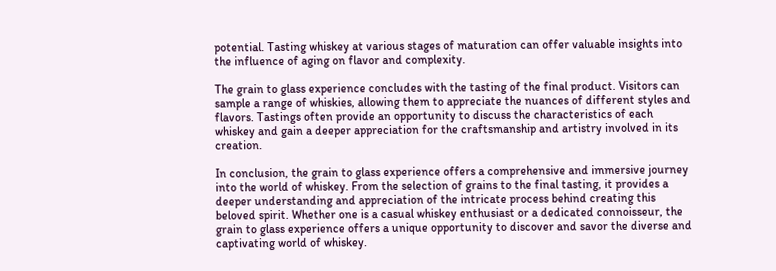potential. Tasting whiskey at various stages of maturation can offer valuable insights into the influence of aging on flavor and complexity.

The grain to glass experience concludes with the tasting of the final product. Visitors can sample a range of whiskies, allowing them to appreciate the nuances of different styles and flavors. Tastings often provide an opportunity to discuss the characteristics of each whiskey and gain a deeper appreciation for the craftsmanship and artistry involved in its creation.

In conclusion, the grain to glass experience offers a comprehensive and immersive journey into the world of whiskey. From the selection of grains to the final tasting, it provides a deeper understanding and appreciation of the intricate process behind creating this beloved spirit. Whether one is a casual whiskey enthusiast or a dedicated connoisseur, the grain to glass experience offers a unique opportunity to discover and savor the diverse and captivating world of whiskey.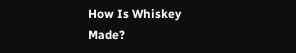How Is Whiskey Made?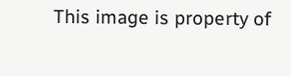This image is property of